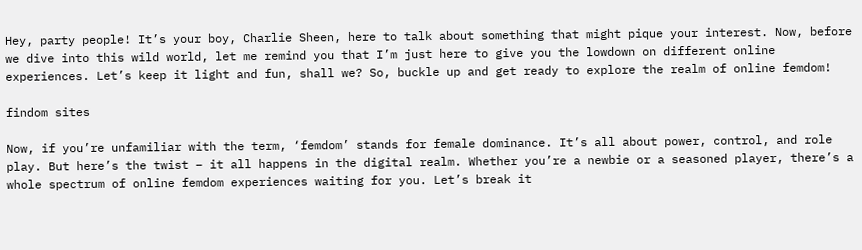Hey, party people! It’s your boy, Charlie Sheen, here to talk about something that might pique your interest. Now, before we dive into this wild world, let me remind you that I’m just here to give you the lowdown on different online experiences. Let’s keep it light and fun, shall we? So, buckle up and get ready to explore the realm of online femdom!

findom sites

Now, if you’re unfamiliar with the term, ‘femdom’ stands for female dominance. It’s all about power, control, and role play. But here’s the twist – it all happens in the digital realm. Whether you’re a newbie or a seasoned player, there’s a whole spectrum of online femdom experiences waiting for you. Let’s break it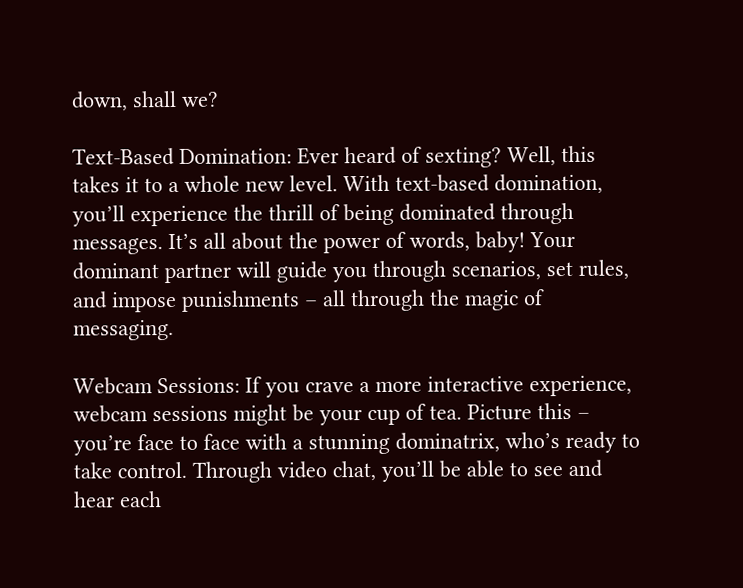down, shall we?

Text-Based Domination: Ever heard of sexting? Well, this takes it to a whole new level. With text-based domination, you’ll experience the thrill of being dominated through messages. It’s all about the power of words, baby! Your dominant partner will guide you through scenarios, set rules, and impose punishments – all through the magic of messaging.

Webcam Sessions: If you crave a more interactive experience, webcam sessions might be your cup of tea. Picture this – you’re face to face with a stunning dominatrix, who’s ready to take control. Through video chat, you’ll be able to see and hear each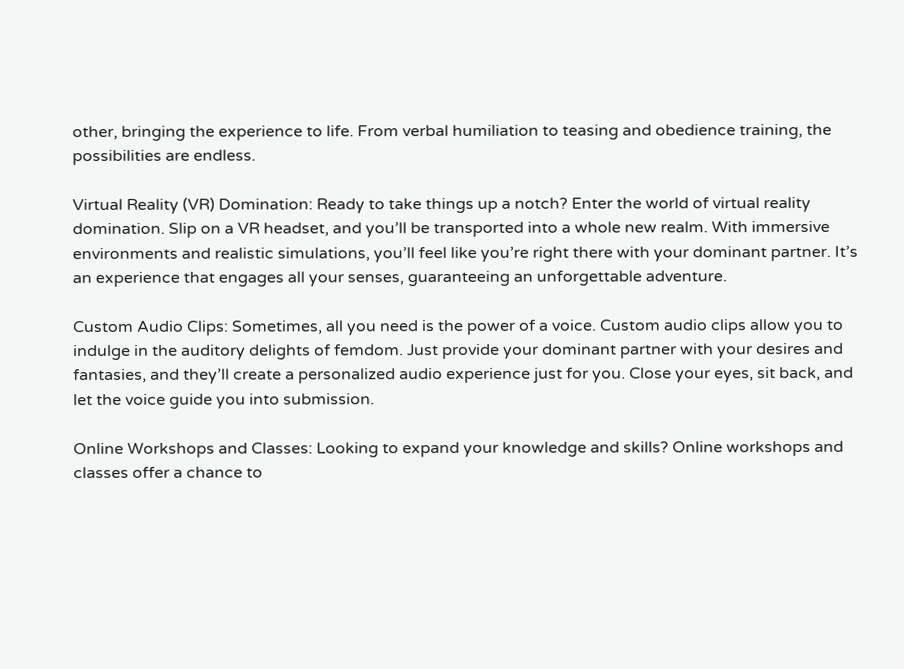other, bringing the experience to life. From verbal humiliation to teasing and obedience training, the possibilities are endless.

Virtual Reality (VR) Domination: Ready to take things up a notch? Enter the world of virtual reality domination. Slip on a VR headset, and you’ll be transported into a whole new realm. With immersive environments and realistic simulations, you’ll feel like you’re right there with your dominant partner. It’s an experience that engages all your senses, guaranteeing an unforgettable adventure.

Custom Audio Clips: Sometimes, all you need is the power of a voice. Custom audio clips allow you to indulge in the auditory delights of femdom. Just provide your dominant partner with your desires and fantasies, and they’ll create a personalized audio experience just for you. Close your eyes, sit back, and let the voice guide you into submission.

Online Workshops and Classes: Looking to expand your knowledge and skills? Online workshops and classes offer a chance to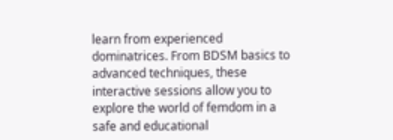learn from experienced dominatrices. From BDSM basics to advanced techniques, these interactive sessions allow you to explore the world of femdom in a safe and educational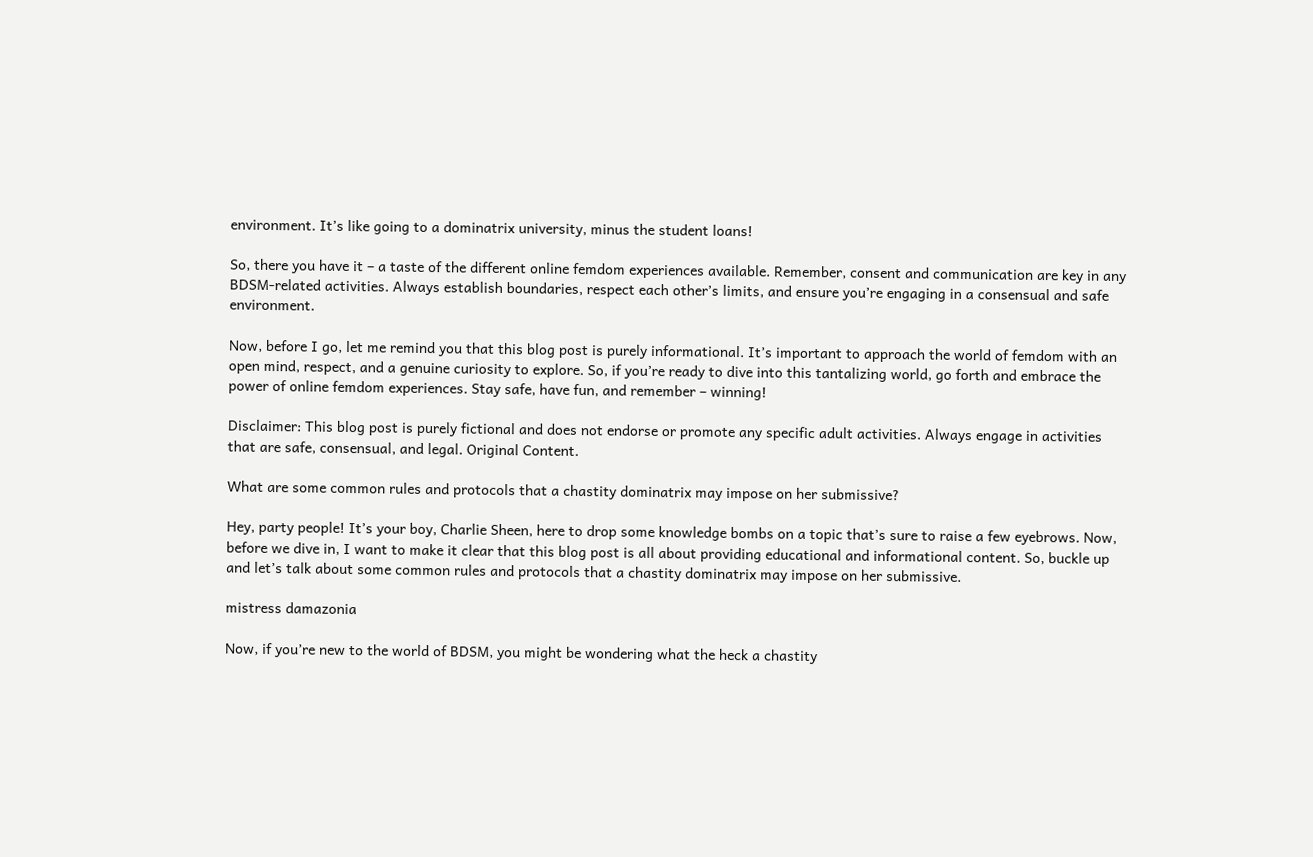environment. It’s like going to a dominatrix university, minus the student loans!

So, there you have it – a taste of the different online femdom experiences available. Remember, consent and communication are key in any BDSM-related activities. Always establish boundaries, respect each other’s limits, and ensure you’re engaging in a consensual and safe environment.

Now, before I go, let me remind you that this blog post is purely informational. It’s important to approach the world of femdom with an open mind, respect, and a genuine curiosity to explore. So, if you’re ready to dive into this tantalizing world, go forth and embrace the power of online femdom experiences. Stay safe, have fun, and remember – winning!

Disclaimer: This blog post is purely fictional and does not endorse or promote any specific adult activities. Always engage in activities that are safe, consensual, and legal. Original Content.

What are some common rules and protocols that a chastity dominatrix may impose on her submissive?

Hey, party people! It’s your boy, Charlie Sheen, here to drop some knowledge bombs on a topic that’s sure to raise a few eyebrows. Now, before we dive in, I want to make it clear that this blog post is all about providing educational and informational content. So, buckle up and let’s talk about some common rules and protocols that a chastity dominatrix may impose on her submissive.

mistress damazonia

Now, if you’re new to the world of BDSM, you might be wondering what the heck a chastity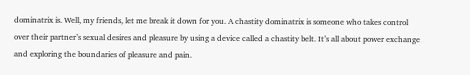dominatrix is. Well, my friends, let me break it down for you. A chastity dominatrix is someone who takes control over their partner’s sexual desires and pleasure by using a device called a chastity belt. It’s all about power exchange and exploring the boundaries of pleasure and pain.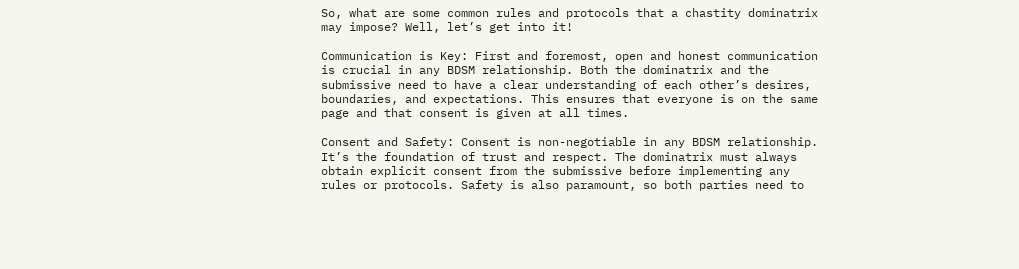So, what are some common rules and protocols that a chastity dominatrix may impose? Well, let’s get into it!

Communication is Key: First and foremost, open and honest communication is crucial in any BDSM relationship. Both the dominatrix and the submissive need to have a clear understanding of each other’s desires, boundaries, and expectations. This ensures that everyone is on the same page and that consent is given at all times.

Consent and Safety: Consent is non-negotiable in any BDSM relationship. It’s the foundation of trust and respect. The dominatrix must always obtain explicit consent from the submissive before implementing any rules or protocols. Safety is also paramount, so both parties need to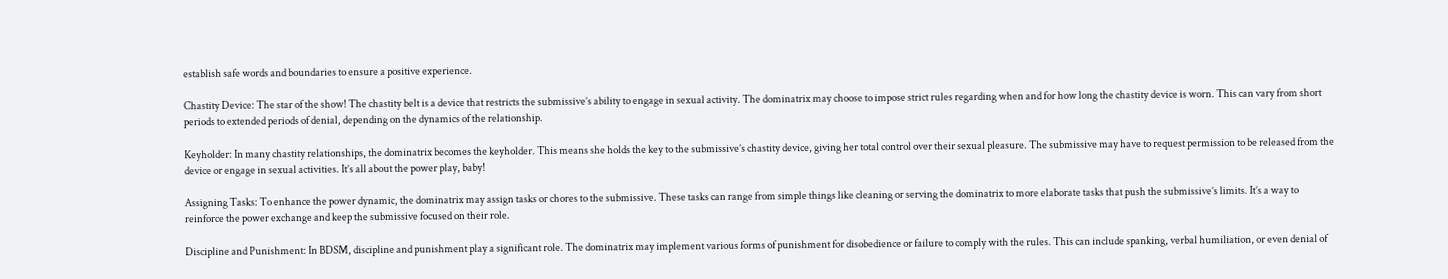establish safe words and boundaries to ensure a positive experience.

Chastity Device: The star of the show! The chastity belt is a device that restricts the submissive’s ability to engage in sexual activity. The dominatrix may choose to impose strict rules regarding when and for how long the chastity device is worn. This can vary from short periods to extended periods of denial, depending on the dynamics of the relationship.

Keyholder: In many chastity relationships, the dominatrix becomes the keyholder. This means she holds the key to the submissive’s chastity device, giving her total control over their sexual pleasure. The submissive may have to request permission to be released from the device or engage in sexual activities. It’s all about the power play, baby!

Assigning Tasks: To enhance the power dynamic, the dominatrix may assign tasks or chores to the submissive. These tasks can range from simple things like cleaning or serving the dominatrix to more elaborate tasks that push the submissive’s limits. It’s a way to reinforce the power exchange and keep the submissive focused on their role.

Discipline and Punishment: In BDSM, discipline and punishment play a significant role. The dominatrix may implement various forms of punishment for disobedience or failure to comply with the rules. This can include spanking, verbal humiliation, or even denial of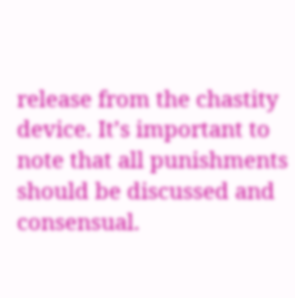release from the chastity device. It’s important to note that all punishments should be discussed and consensual.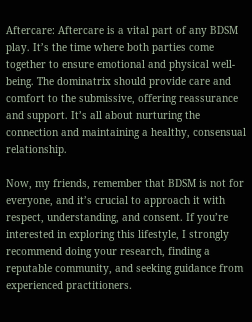Aftercare: Aftercare is a vital part of any BDSM play. It’s the time where both parties come together to ensure emotional and physical well-being. The dominatrix should provide care and comfort to the submissive, offering reassurance and support. It’s all about nurturing the connection and maintaining a healthy, consensual relationship.

Now, my friends, remember that BDSM is not for everyone, and it’s crucial to approach it with respect, understanding, and consent. If you’re interested in exploring this lifestyle, I strongly recommend doing your research, finding a reputable community, and seeking guidance from experienced practitioners.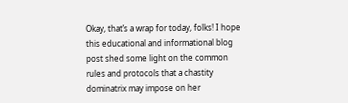Okay, that’s a wrap for today, folks! I hope this educational and informational blog post shed some light on the common rules and protocols that a chastity dominatrix may impose on her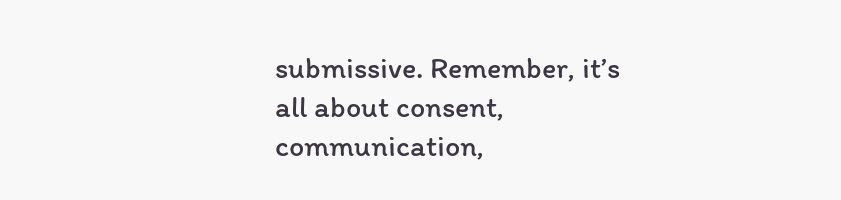submissive. Remember, it’s all about consent, communication,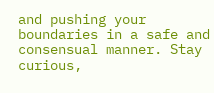and pushing your boundaries in a safe and consensual manner. Stay curious,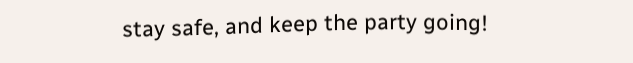stay safe, and keep the party going!